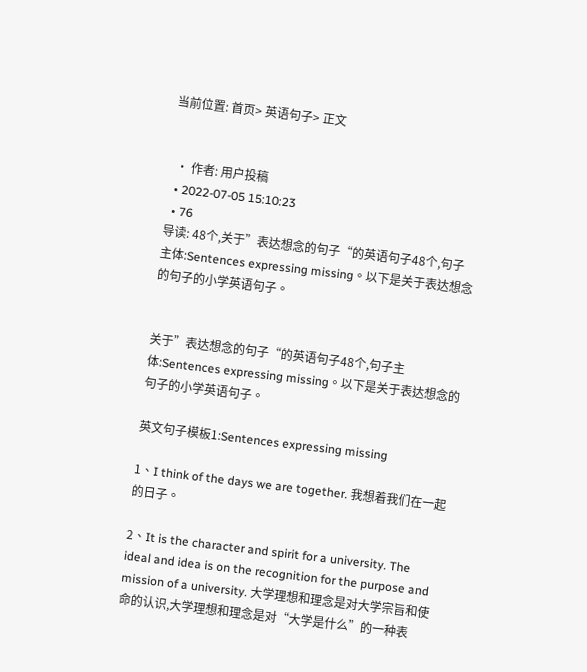当前位置: 首页> 英语句子> 正文


  • 作者: 用户投稿
  • 2022-07-05 15:10:23
  • 76
导读: 48个,关于”表达想念的句子“的英语句子48个,句子主体:Sentences expressing missing。以下是关于表达想念的句子的小学英语句子。


关于”表达想念的句子“的英语句子48个,句子主体:Sentences expressing missing。以下是关于表达想念的句子的小学英语句子。

英文句子模板1:Sentences expressing missing

1、I think of the days we are together. 我想着我们在一起的日子。

2、It is the character and spirit for a university. The ideal and idea is on the recognition for the purpose and mission of a university. 大学理想和理念是对大学宗旨和使命的认识,大学理想和理念是对“大学是什么”的一种表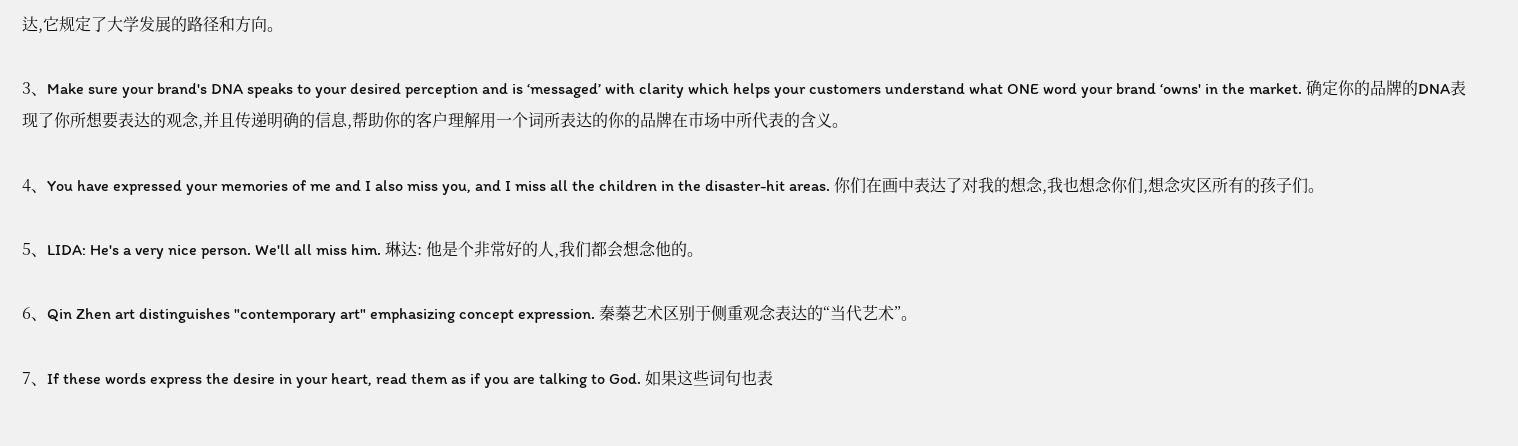达,它规定了大学发展的路径和方向。

3、Make sure your brand's DNA speaks to your desired perception and is ‘messaged’ with clarity which helps your customers understand what ONE word your brand ‘owns' in the market. 确定你的品牌的DNA表现了你所想要表达的观念,并且传递明确的信息,帮助你的客户理解用一个词所表达的你的品牌在市场中所代表的含义。

4、You have expressed your memories of me and I also miss you, and I miss all the children in the disaster-hit areas. 你们在画中表达了对我的想念,我也想念你们,想念灾区所有的孩子们。

5、LIDA: He's a very nice person. We'll all miss him. 琳达: 他是个非常好的人,我们都会想念他的。

6、Qin Zhen art distinguishes "contemporary art" emphasizing concept expression. 秦蓁艺术区别于侧重观念表达的“当代艺术”。

7、If these words express the desire in your heart, read them as if you are talking to God. 如果这些词句也表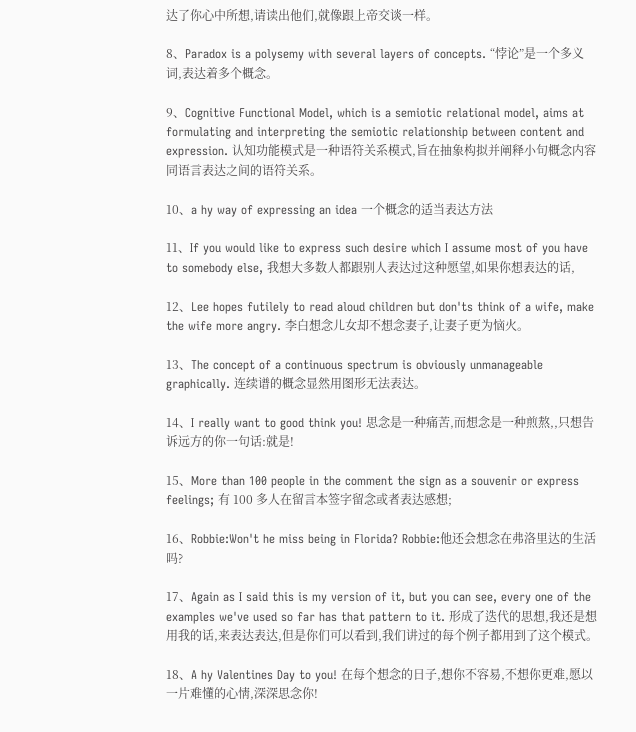达了你心中所想,请读出他们,就像跟上帝交谈一样。

8、Paradox is a polysemy with several layers of concepts. “悖论”是一个多义词,表达着多个概念。

9、Cognitive Functional Model, which is a semiotic relational model, aims at formulating and interpreting the semiotic relationship between content and expression. 认知功能模式是一种语符关系模式,旨在抽象构拟并阐释小句概念内容同语言表达之间的语符关系。

10、a hy way of expressing an idea 一个概念的适当表达方法

11、If you would like to express such desire which I assume most of you have to somebody else, 我想大多数人都跟别人表达过这种愿望,如果你想表达的话,

12、Lee hopes futilely to read aloud children but don'ts think of a wife, make the wife more angry. 李白想念儿女却不想念妻子,让妻子更为恼火。

13、The concept of a continuous spectrum is obviously unmanageable graphically. 连续谱的概念显然用图形无法表达。

14、I really want to good think you! 思念是一种痛苦,而想念是一种煎熬,,只想告诉远方的你一句话:就是!

15、More than 100 people in the comment the sign as a souvenir or express feelings; 有 100 多人在留言本签字留念或者表达感想;

16、Robbie:Won't he miss being in Florida? Robbie:他还会想念在弗洛里达的生活吗?

17、Again as I said this is my version of it, but you can see, every one of the examples we've used so far has that pattern to it. 形成了迭代的思想,我还是想用我的话,来表达表达,但是你们可以看到,我们讲过的每个例子都用到了这个模式。

18、A hy Valentines Day to you! 在每个想念的日子,想你不容易,不想你更难,愿以一片难懂的心情,深深思念你!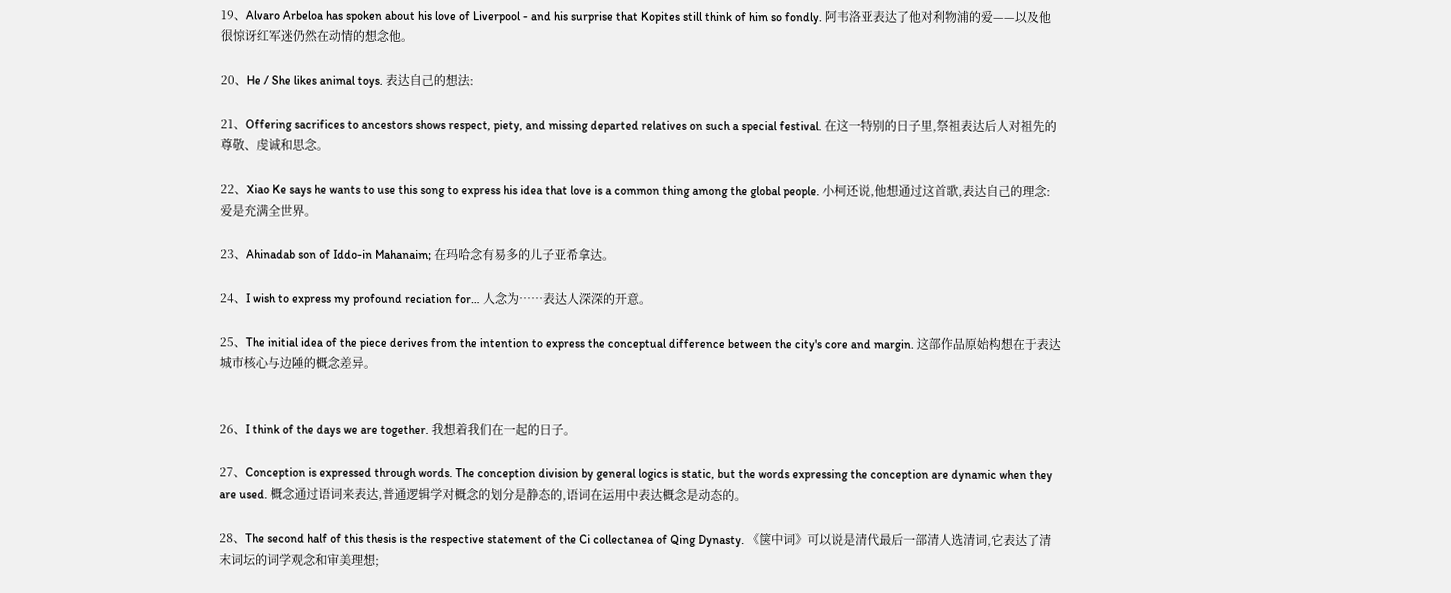19、Alvaro Arbeloa has spoken about his love of Liverpool - and his surprise that Kopites still think of him so fondly. 阿韦洛亚表达了他对利物浦的爱——以及他很惊讶红军迷仍然在动情的想念他。

20、He / She likes animal toys. 表达自己的想法:

21、Offering sacrifices to ancestors shows respect, piety, and missing departed relatives on such a special festival. 在这一特别的日子里,祭祖表达后人对祖先的尊敬、虔诚和思念。

22、Xiao Ke says he wants to use this song to express his idea that love is a common thing among the global people. 小柯还说,他想通过这首歌,表达自己的理念:爱是充满全世界。

23、Ahinadab son of Iddo-in Mahanaim; 在玛哈念有易多的儿子亚希拿达。

24、I wish to express my profound reciation for… 人念为……表达人深深的开意。

25、The initial idea of the piece derives from the intention to express the conceptual difference between the city's core and margin. 这部作品原始构想在于表达城市核心与边陲的概念差异。


26、I think of the days we are together. 我想着我们在一起的日子。

27、Conception is expressed through words. The conception division by general logics is static, but the words expressing the conception are dynamic when they are used. 概念通过语词来表达,普通逻辑学对概念的划分是静态的,语词在运用中表达概念是动态的。

28、The second half of this thesis is the respective statement of the Ci collectanea of Qing Dynasty. 《箧中词》可以说是清代最后一部清人选清词,它表达了清末词坛的词学观念和审美理想;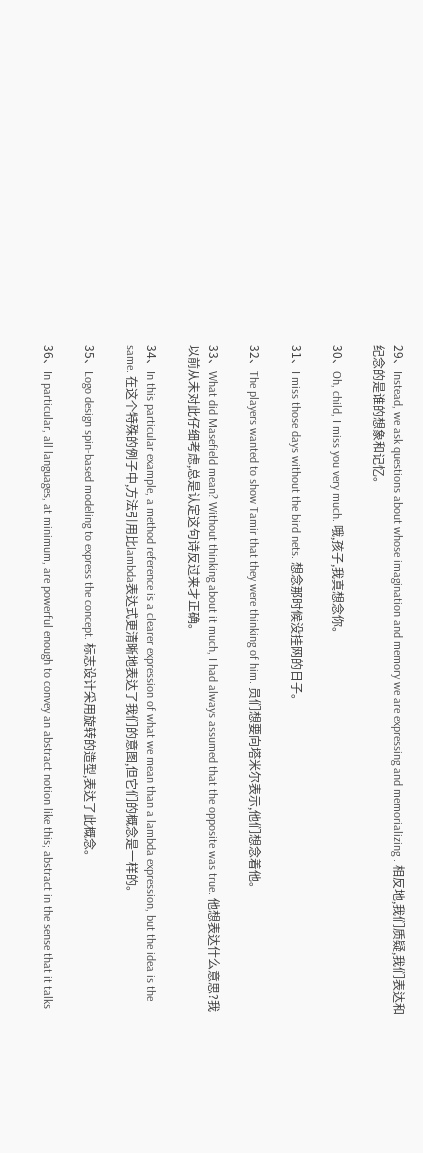29、Instead, we ask questions about whose imagination and memory we are expressing and memorializing . 相反地,我们质疑,我们表达和纪念的是谁的想象和记忆。

30、Oh, child, I miss you very much. 哦,孩子,我真想念你。

31、I miss those days without the bird nets. 想念那时候没挂网的日子。

32、The players wanted to show Tamir that they were thinking of him. 员们想要向塔米尔表示,他们想念着他。

33、What did Masefield mean? Without thinking about it much, I had always assumed that the opposite was true. 他想表达什么意思?我以前从未对此仔细考虑,总是认定这句诗反过来才正确。

34、In this particular example, a method reference is a clearer expression of what we mean than a lambda expression, but the idea is the same. 在这个特殊的例子中,方法引用比lambda表达式更清晰地表达了我们的意图,但它们的概念是一样的。

35、Logo design spin-based modeling to express the concept. 标志设计采用旋转的造型,表达了此概念。

36、In particular, all languages, at minimum, are powerful enough to convey an abstract notion like this; abstract in the sense that it talks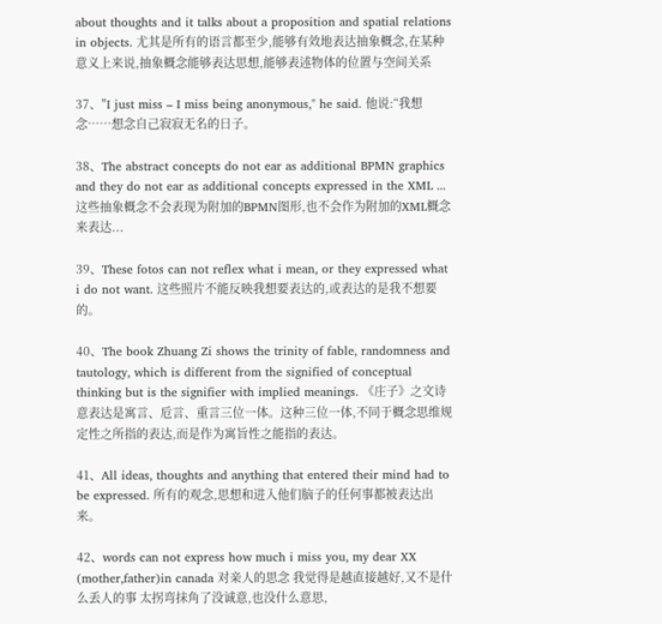about thoughts and it talks about a proposition and spatial relations in objects. 尤其是所有的语言都至少,能够有效地表达抽象概念,在某种意义上来说,抽象概念能够表达思想,能够表述物体的位置与空间关系

37、"I just miss – I miss being anonymous," he said. 他说:“我想念……想念自己寂寂无名的日子。

38、The abstract concepts do not ear as additional BPMN graphics and they do not ear as additional concepts expressed in the XML ... 这些抽象概念不会表现为附加的BPMN图形,也不会作为附加的XML概念来表达...

39、These fotos can not reflex what i mean, or they expressed what i do not want. 这些照片不能反映我想要表达的,或表达的是我不想要的。

40、The book Zhuang Zi shows the trinity of fable, randomness and tautology, which is different from the signified of conceptual thinking but is the signifier with implied meanings. 《庄子》之文诗意表达是寓言、卮言、重言三位一体。这种三位一体,不同于概念思维规定性之所指的表达,而是作为寓旨性之能指的表达。

41、All ideas, thoughts and anything that entered their mind had to be expressed. 所有的观念,思想和进入他们脑子的任何事都被表达出来。

42、words can not express how much i miss you, my dear XX (mother,father)in canada 对亲人的思念 我觉得是越直接越好,又不是什么丢人的事 太拐弯抹角了没诚意,也没什么意思,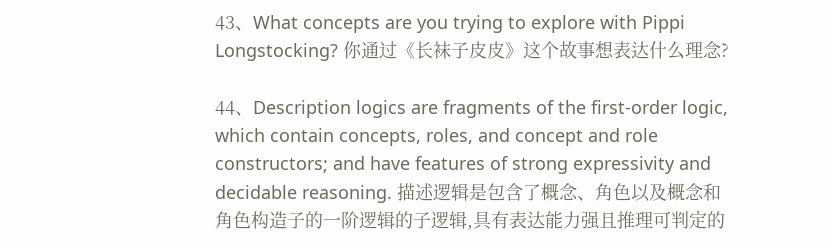43、What concepts are you trying to explore with Pippi Longstocking? 你通过《长袜子皮皮》这个故事想表达什么理念?

44、Description logics are fragments of the first-order logic, which contain concepts, roles, and concept and role constructors; and have features of strong expressivity and decidable reasoning. 描述逻辑是包含了概念、角色以及概念和角色构造子的一阶逻辑的子逻辑,具有表达能力强且推理可判定的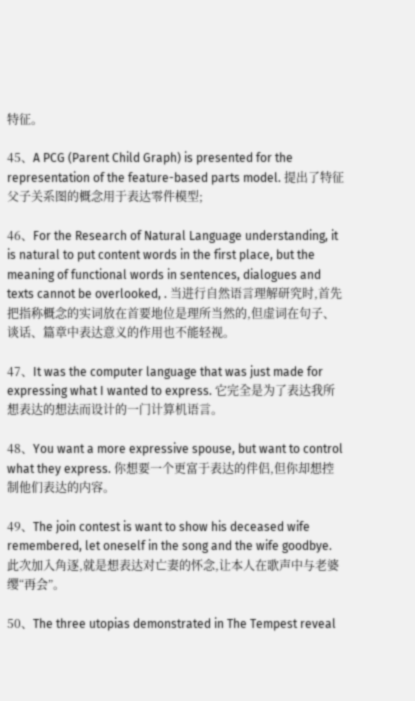特征。

45、A PCG (Parent Child Graph) is presented for the representation of the feature-based parts model. 提出了特征父子关系图的概念用于表达零件模型;

46、For the Research of Natural Language understanding, it is natural to put content words in the first place, but the meaning of functional words in sentences, dialogues and texts cannot be overlooked, . 当进行自然语言理解研究时,首先把指称概念的实词放在首要地位是理所当然的,但虚词在句子、谈话、篇章中表达意义的作用也不能轻视。

47、It was the computer language that was just made for expressing what I wanted to express. 它完全是为了表达我所想表达的想法而设计的一门计算机语言。

48、You want a more expressive spouse, but want to control what they express. 你想要一个更富于表达的伴侣,但你却想控制他们表达的内容。

49、The join contest is want to show his deceased wife remembered, let oneself in the song and the wife goodbye. 此次加入角逐,就是想表达对亡妻的怀念,让本人在歌声中与老婆 缨“再会”。

50、The three utopias demonstrated in The Tempest reveal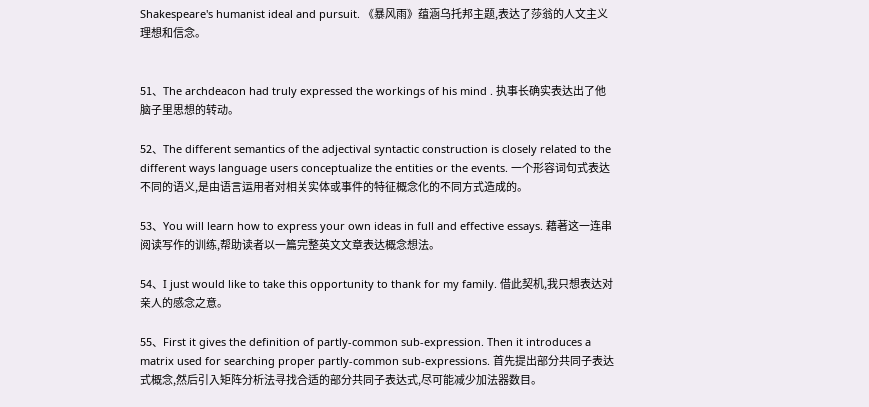Shakespeare's humanist ideal and pursuit. 《暴风雨》蕴涵乌托邦主题,表达了莎翁的人文主义理想和信念。


51、The archdeacon had truly expressed the workings of his mind . 执事长确实表达出了他脑子里思想的转动。

52、The different semantics of the adjectival syntactic construction is closely related to the different ways language users conceptualize the entities or the events. 一个形容词句式表达不同的语义,是由语言运用者对相关实体或事件的特征概念化的不同方式造成的。

53、You will learn how to express your own ideas in full and effective essays. 藉著这一连串阅读写作的训练,帮助读者以一篇完整英文文章表达概念想法。

54、I just would like to take this opportunity to thank for my family. 借此契机,我只想表达对亲人的感念之意。

55、First it gives the definition of partly-common sub-expression. Then it introduces a matrix used for searching proper partly-common sub-expressions. 首先提出部分共同子表达式概念,然后引入矩阵分析法寻找合适的部分共同子表达式,尽可能减少加法器数目。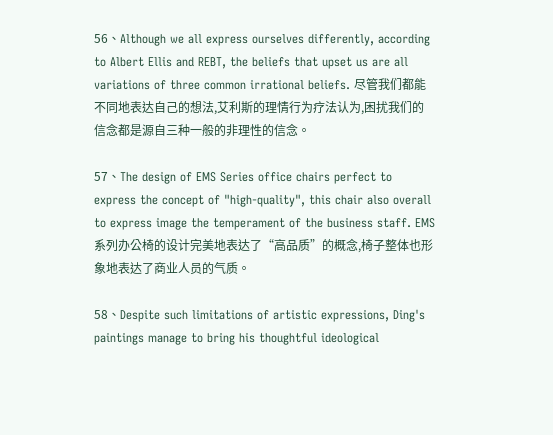56、Although we all express ourselves differently, according to Albert Ellis and REBT, the beliefs that upset us are all variations of three common irrational beliefs. 尽管我们都能不同地表达自己的想法,艾利斯的理情行为疗法认为,困扰我们的信念都是源自三种一般的非理性的信念。

57、The design of EMS Series office chairs perfect to express the concept of "high-quality", this chair also overall to express image the temperament of the business staff. EMS系列办公椅的设计完美地表达了“高品质”的概念,椅子整体也形象地表达了商业人员的气质。

58、Despite such limitations of artistic expressions, Ding's paintings manage to bring his thoughtful ideological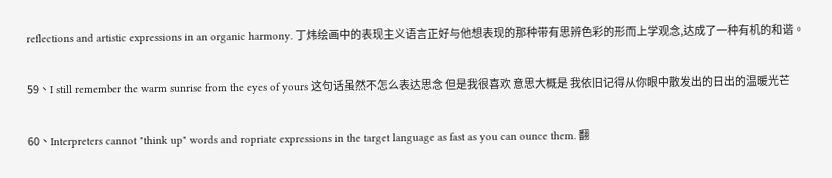reflections and artistic expressions in an organic harmony. 丁炜绘画中的表现主义语言正好与他想表现的那种带有思辨色彩的形而上学观念,达成了一种有机的和谐。

59、I still remember the warm sunrise from the eyes of yours 这句话虽然不怎么表达思念 但是我很喜欢 意思大概是 我依旧记得从你眼中散发出的日出的温暖光芒

60、Interpreters cannot "think up" words and ropriate expressions in the target language as fast as you can ounce them. 翻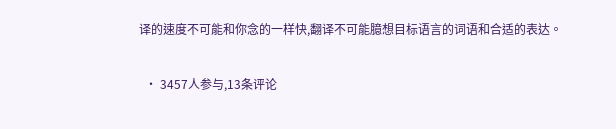译的速度不可能和你念的一样快,翻译不可能臆想目标语言的词语和合适的表达。

  • 3457人参与,13条评论